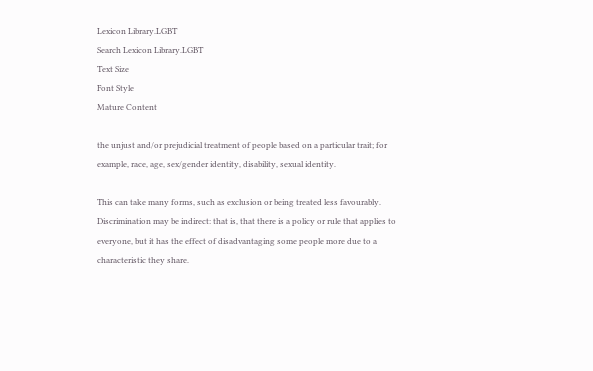Lexicon Library.LGBT
Search Lexicon Library.LGBT
Text Size
Font Style
Mature Content

the unjust and/or prejudicial treatment of people based on a particular trait; for example, race, age, sex/gender identity, disability, sexual identity.

This can take many forms, such as exclusion or being treated less favourably. Discrimination may be indirect: that is, that there is a policy or rule that applies to everyone, but it has the effect of disadvantaging some people more due to a characteristic they share.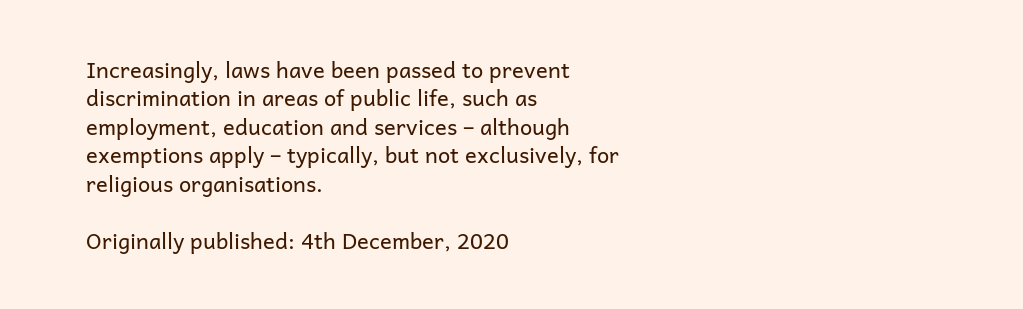Increasingly, laws have been passed to prevent discrimination in areas of public life, such as employment, education and services – although exemptions apply – typically, but not exclusively, for religious organisations.

Originally published: 4th December, 2020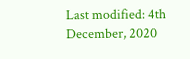Last modified: 4th December, 2020